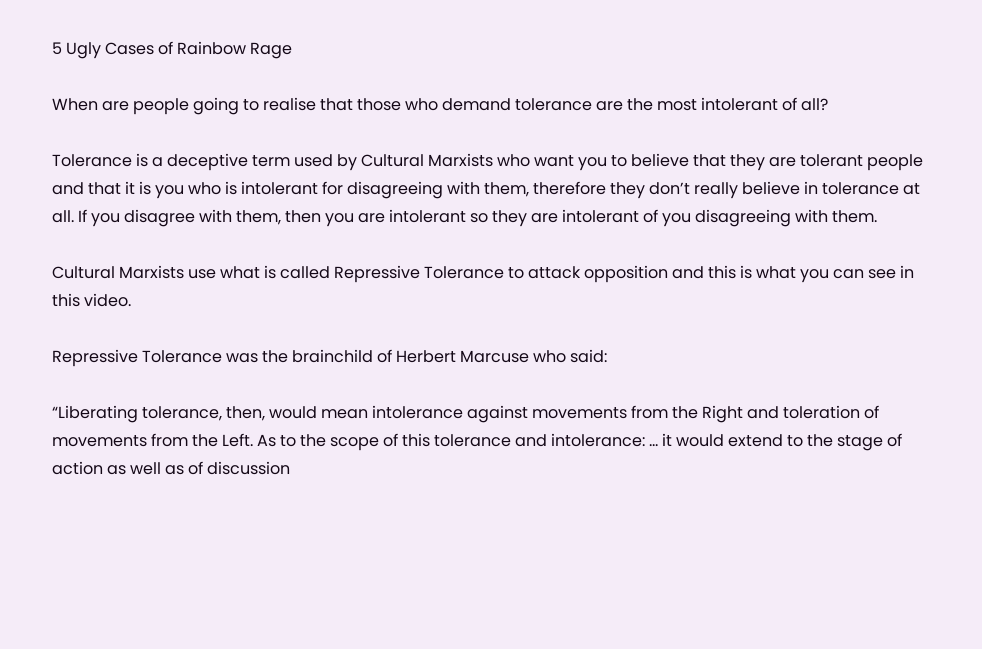5 Ugly Cases of Rainbow Rage

When are people going to realise that those who demand tolerance are the most intolerant of all?

Tolerance is a deceptive term used by Cultural Marxists who want you to believe that they are tolerant people and that it is you who is intolerant for disagreeing with them, therefore they don’t really believe in tolerance at all. If you disagree with them, then you are intolerant so they are intolerant of you disagreeing with them.

Cultural Marxists use what is called Repressive Tolerance to attack opposition and this is what you can see in this video.

Repressive Tolerance was the brainchild of Herbert Marcuse who said:

“Liberating tolerance, then, would mean intolerance against movements from the Right and toleration of movements from the Left. As to the scope of this tolerance and intolerance: … it would extend to the stage of action as well as of discussion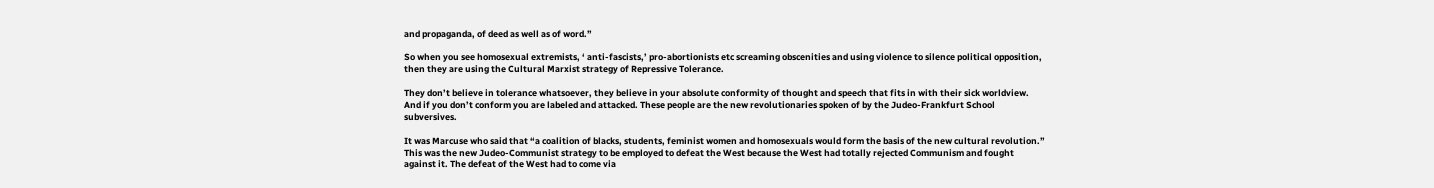and propaganda, of deed as well as of word.”

So when you see homosexual extremists, ‘ anti-fascists,’ pro-abortionists etc screaming obscenities and using violence to silence political opposition, then they are using the Cultural Marxist strategy of Repressive Tolerance.

They don’t believe in tolerance whatsoever, they believe in your absolute conformity of thought and speech that fits in with their sick worldview. And if you don’t conform you are labeled and attacked. These people are the new revolutionaries spoken of by the Judeo-Frankfurt School subversives.

It was Marcuse who said that “a coalition of blacks, students, feminist women and homosexuals would form the basis of the new cultural revolution.” This was the new Judeo-Communist strategy to be employed to defeat the West because the West had totally rejected Communism and fought against it. The defeat of the West had to come via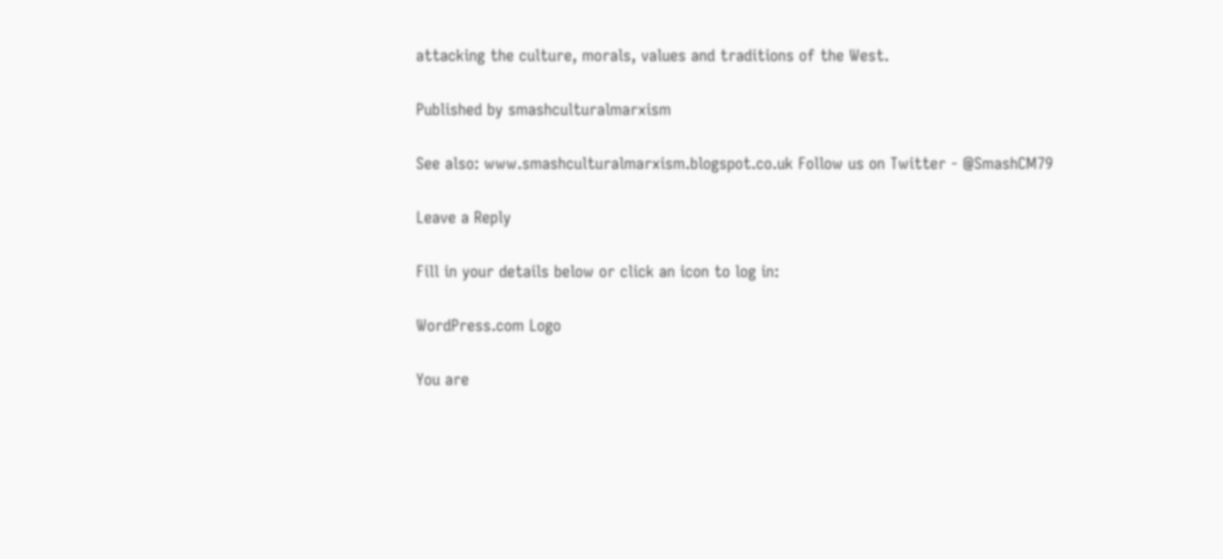attacking the culture, morals, values and traditions of the West.

Published by smashculturalmarxism

See also: www.smashculturalmarxism.blogspot.co.uk Follow us on Twitter - @SmashCM79

Leave a Reply

Fill in your details below or click an icon to log in:

WordPress.com Logo

You are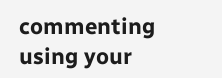commenting using your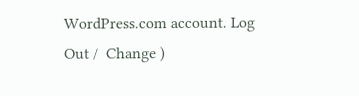WordPress.com account. Log Out /  Change )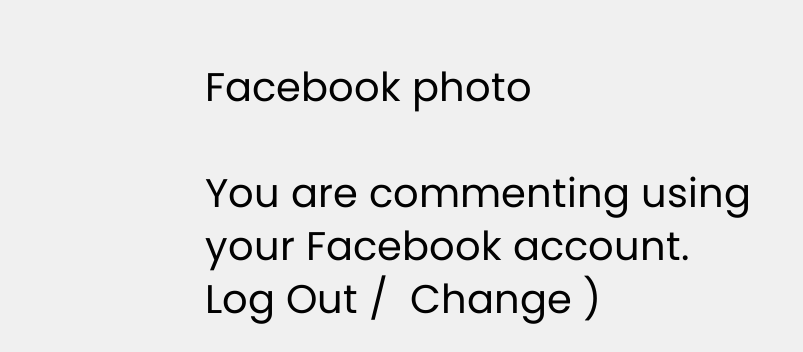Facebook photo

You are commenting using your Facebook account. Log Out /  Change )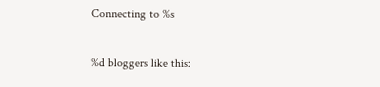Connecting to %s

%d bloggers like this: